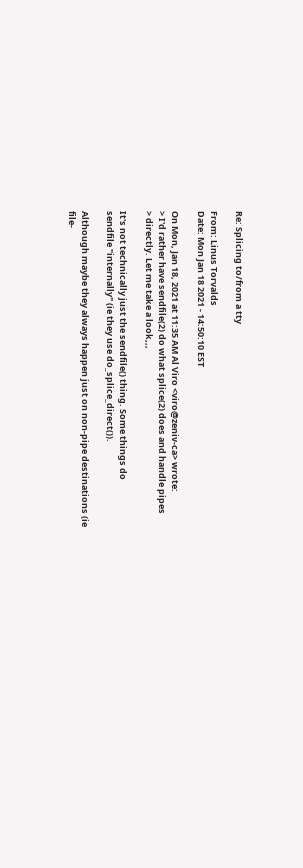Re: Splicing to/from a tty

From: Linus Torvalds
Date: Mon Jan 18 2021 - 14:50:10 EST

On Mon, Jan 18, 2021 at 11:35 AM Al Viro <viro@zeniv-ca> wrote:
> I'd rather have sendfile(2) do what splice(2) does and handle pipes
> directly. Let me take a look,,,

It's not technically just the sendfile() thing. Some things do
sendfile "internally" (ie they use do_splice_direct()).

Although maybe they always happen just on non-pipe destinations (ie
file-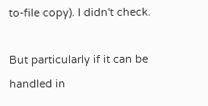to-file copy). I didn't check.

But particularly if it can be handled in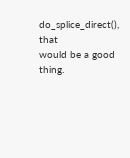do_splice_direct(), that
would be a good thing.